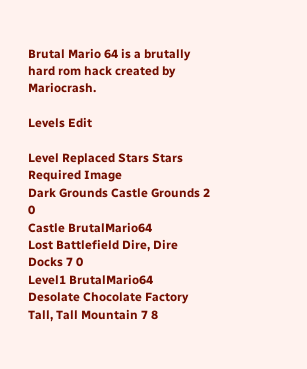Brutal Mario 64 is a brutally hard rom hack created by Mariocrash.

Levels Edit

Level Replaced Stars Stars Required Image
Dark Grounds Castle Grounds 2 0
Castle BrutalMario64
Lost Battlefield Dire, Dire Docks 7 0
Level1 BrutalMario64
Desolate Chocolate Factory Tall, Tall Mountain 7 8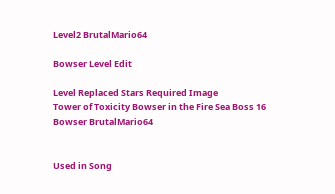Level2 BrutalMario64

Bowser Level Edit

Level Replaced Stars Required Image
Tower of Toxicity Bowser in the Fire Sea Boss 16
Bowser BrutalMario64


Used in Song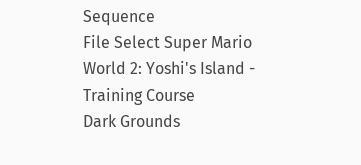Sequence
File Select Super Mario World 2: Yoshi's Island - Training Course
Dark Grounds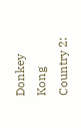Donkey Kong Country 2: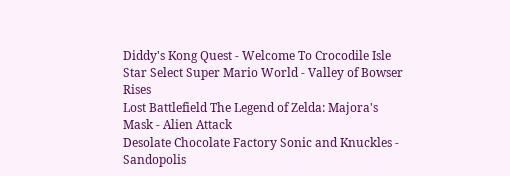Diddy's Kong Quest - Welcome To Crocodile Isle
Star Select Super Mario World - Valley of Bowser Rises
Lost Battlefield The Legend of Zelda: Majora's Mask - Alien Attack
Desolate Chocolate Factory Sonic and Knuckles - Sandopolis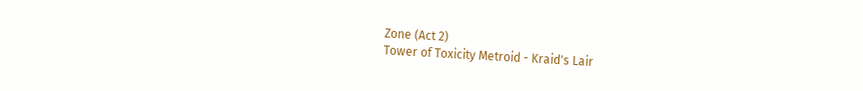Zone (Act 2)
Tower of Toxicity Metroid - Kraid's Lair